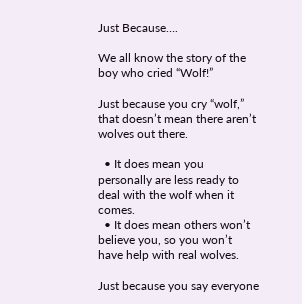Just Because….

We all know the story of the boy who cried “Wolf!”

Just because you cry “wolf,”
that doesn’t mean there aren’t wolves out there.

  • It does mean you personally are less ready to deal with the wolf when it comes.
  • It does mean others won’t believe you, so you won’t have help with real wolves.

Just because you say everyone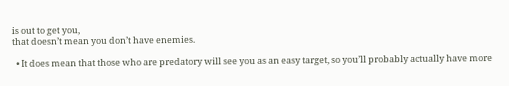is out to get you,
that doesn’t mean you don’t have enemies.

  • It does mean that those who are predatory will see you as an easy target, so you’ll probably actually have more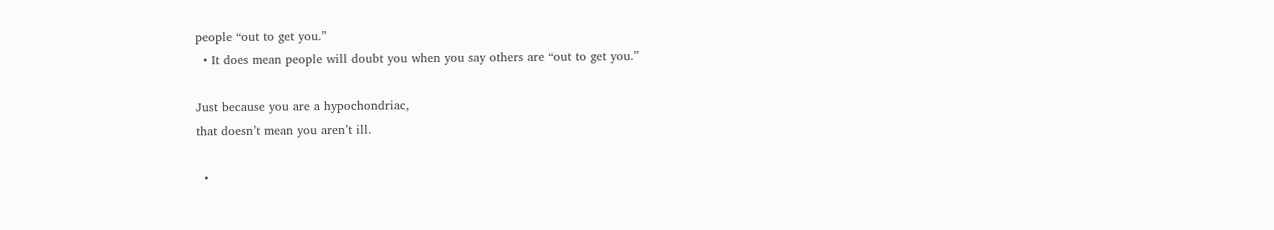people “out to get you.”
  • It does mean people will doubt you when you say others are “out to get you.”

Just because you are a hypochondriac,
that doesn’t mean you aren’t ill.

  •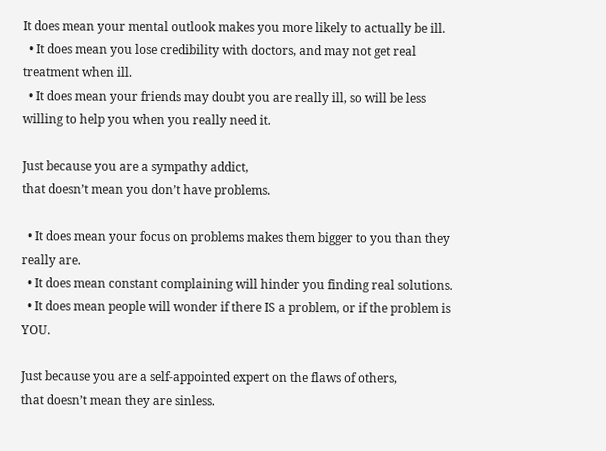It does mean your mental outlook makes you more likely to actually be ill.
  • It does mean you lose credibility with doctors, and may not get real treatment when ill.
  • It does mean your friends may doubt you are really ill, so will be less willing to help you when you really need it.

Just because you are a sympathy addict,
that doesn’t mean you don’t have problems.

  • It does mean your focus on problems makes them bigger to you than they really are.
  • It does mean constant complaining will hinder you finding real solutions.
  • It does mean people will wonder if there IS a problem, or if the problem is YOU.

Just because you are a self-appointed expert on the flaws of others,
that doesn’t mean they are sinless.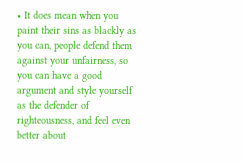• It does mean when you paint their sins as blackly as you can, people defend them against your unfairness, so you can have a good argument and style yourself as the defender of righteousness, and feel even better about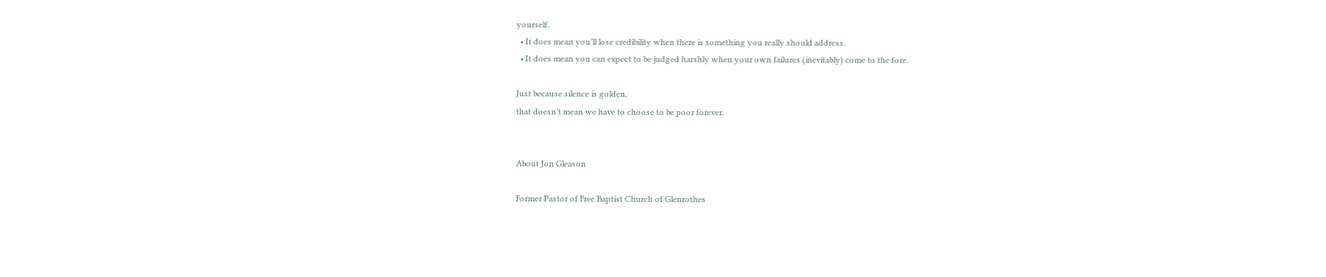yourself.
  • It does mean you’ll lose credibility when there is something you really should address.
  • It does mean you can expect to be judged harshly when your own failures (inevitably) come to the fore.

Just because silence is golden,
that doesn’t mean we have to choose to be poor forever.


About Jon Gleason

Former Pastor of Free Baptist Church of Glenrothes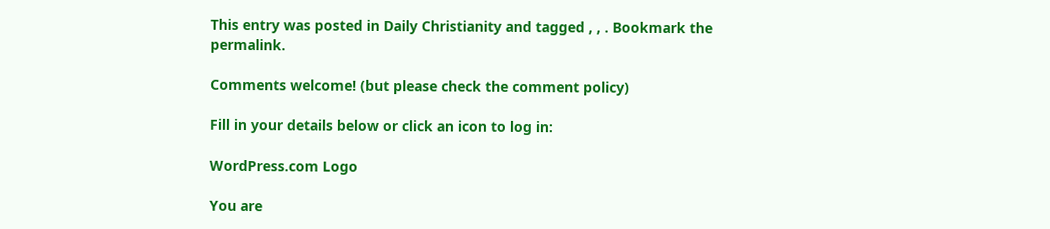This entry was posted in Daily Christianity and tagged , , . Bookmark the permalink.

Comments welcome! (but please check the comment policy)

Fill in your details below or click an icon to log in:

WordPress.com Logo

You are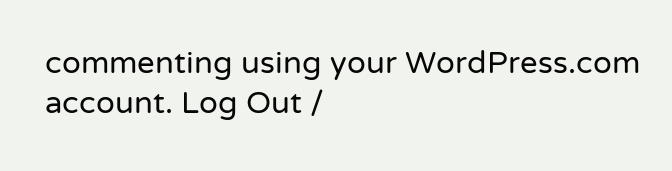commenting using your WordPress.com account. Log Out /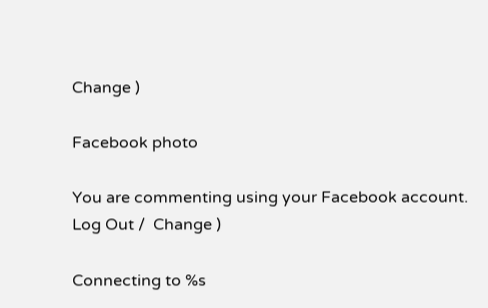Change )

Facebook photo

You are commenting using your Facebook account. Log Out /  Change )

Connecting to %s